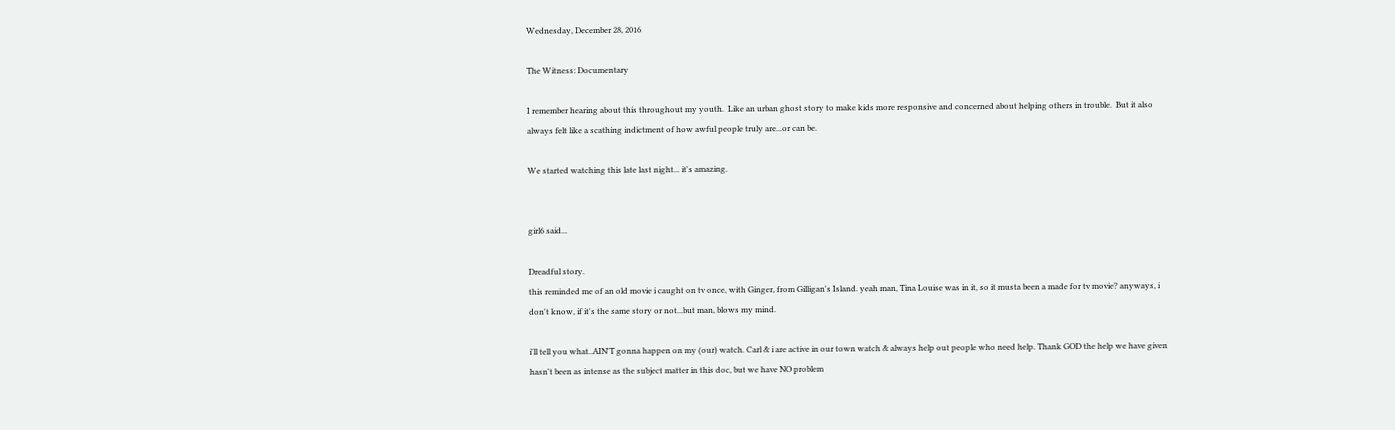Wednesday, December 28, 2016

The Witness: Documentary

I remember hearing about this throughout my youth.  Like an urban ghost story to make kids more responsive and concerned about helping others in trouble.  But it also always felt like a scathing indictment of how awful people truly are...or can be.

We started watching this late last night... it's amazing.


girl6 said...

Dreadful story.
this reminded me of an old movie i caught on tv once, with Ginger, from Gilligan's Island. yeah man, Tina Louise was in it, so it musta been a made for tv movie? anyways, i don't know, if it's the same story or not...but man, blows my mind.

i'll tell you what..AIN'T gonna happen on my (our) watch. Carl & i are active in our town watch & always help out people who need help. Thank GOD the help we have given hasn't been as intense as the subject matter in this doc, but we have NO problem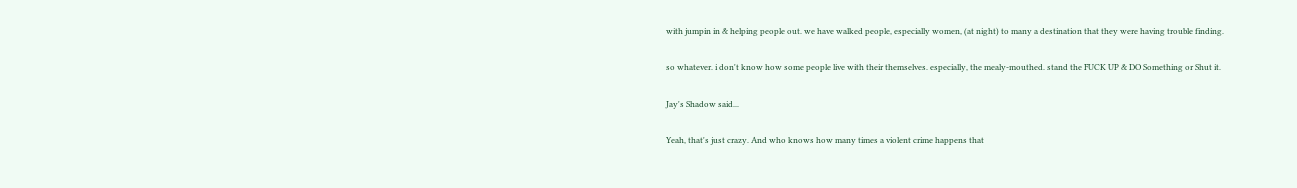with jumpin in & helping people out. we have walked people, especially women, (at night) to many a destination that they were having trouble finding.

so whatever. i don't know how some people live with their themselves. especially, the mealy-mouthed. stand the FUCK UP & DO Something or Shut it.

Jay's Shadow said...

Yeah, that's just crazy. And who knows how many times a violent crime happens that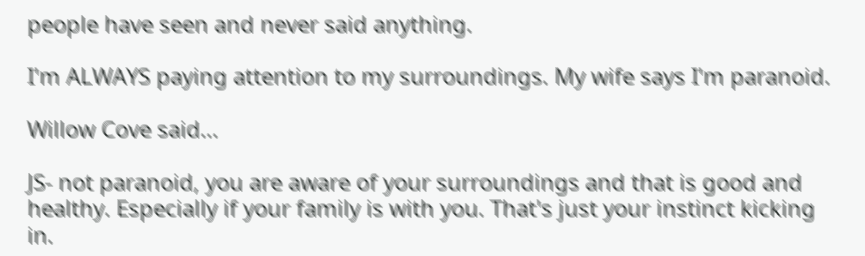people have seen and never said anything.

I'm ALWAYS paying attention to my surroundings. My wife says I'm paranoid.

Willow Cove said...

JS- not paranoid, you are aware of your surroundings and that is good and healthy. Especially if your family is with you. That's just your instinct kicking in.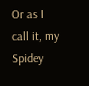Or as I call it, my Spidey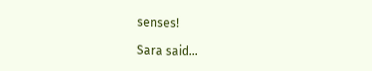senses!

Sara said...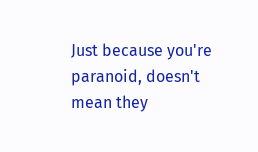Just because you're paranoid, doesn't mean they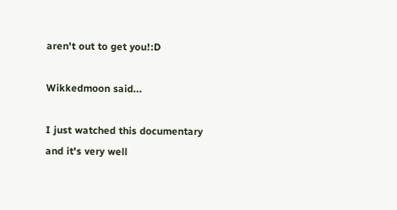aren't out to get you!:D

Wikkedmoon said...

I just watched this documentary and it's very well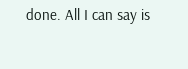done. All I can say is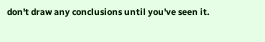don't draw any conclusions until you've seen it.